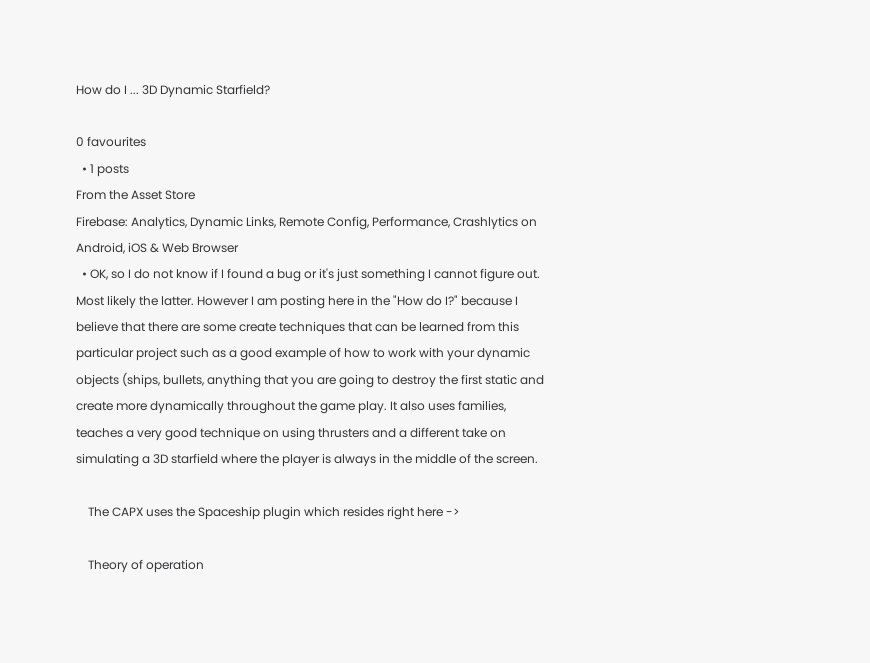How do I ... 3D Dynamic Starfield?

0 favourites
  • 1 posts
From the Asset Store
Firebase: Analytics, Dynamic Links, Remote Config, Performance, Crashlytics on Android, iOS & Web Browser
  • OK, so I do not know if I found a bug or it's just something I cannot figure out. Most likely the latter. However I am posting here in the "How do I?" because I believe that there are some create techniques that can be learned from this particular project such as a good example of how to work with your dynamic objects (ships, bullets, anything that you are going to destroy the first static and create more dynamically throughout the game play. It also uses families, teaches a very good technique on using thrusters and a different take on simulating a 3D starfield where the player is always in the middle of the screen.

    The CAPX uses the Spaceship plugin which resides right here ->

    Theory of operation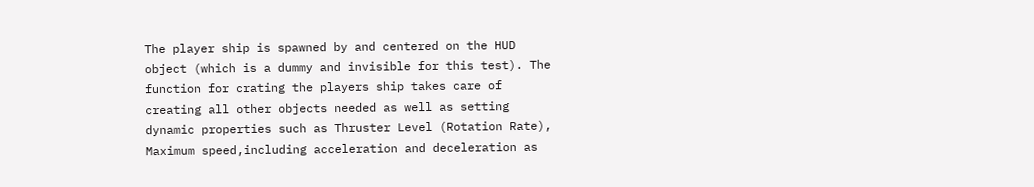The player ship is spawned by and centered on the HUD object (which is a dummy and invisible for this test). The function for crating the players ship takes care of creating all other objects needed as well as setting dynamic properties such as Thruster Level (Rotation Rate), Maximum speed,including acceleration and deceleration as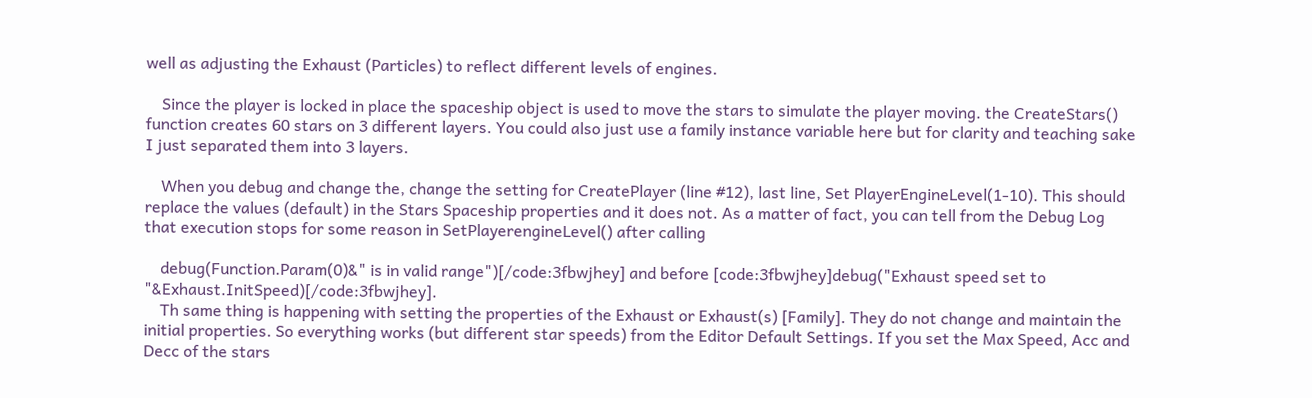well as adjusting the Exhaust (Particles) to reflect different levels of engines.

    Since the player is locked in place the spaceship object is used to move the stars to simulate the player moving. the CreateStars() function creates 60 stars on 3 different layers. You could also just use a family instance variable here but for clarity and teaching sake I just separated them into 3 layers.

    When you debug and change the, change the setting for CreatePlayer (line #12), last line, Set PlayerEngineLevel(1-10). This should replace the values (default) in the Stars Spaceship properties and it does not. As a matter of fact, you can tell from the Debug Log that execution stops for some reason in SetPlayerengineLevel() after calling

    debug(Function.Param(0)&" is in valid range")[/code:3fbwjhey] and before [code:3fbwjhey]debug("Exhaust speed set to "&Exhaust.InitSpeed)[/code:3fbwjhey].
    Th same thing is happening with setting the properties of the Exhaust or Exhaust(s) [Family]. They do not change and maintain the initial properties. So everything works (but different star speeds) from the Editor Default Settings. If you set the Max Speed, Acc and Decc of the stars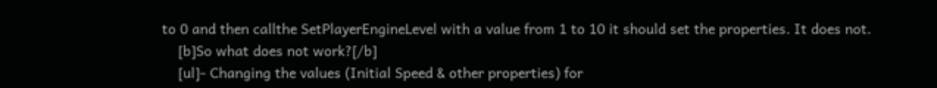to 0 and then callthe SetPlayerEngineLevel with a value from 1 to 10 it should set the properties. It does not.
    [b]So what does not work?[/b]
    [ul]- Changing the values (Initial Speed & other properties) for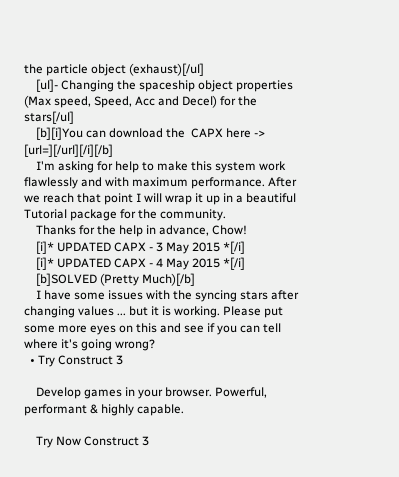the particle object (exhaust)[/ul]
    [ul]- Changing the spaceship object properties (Max speed, Speed, Acc and Decel) for the stars[/ul]
    [b][i]You can download the  CAPX here -> [url=][/url][/i][/b]
    I'm asking for help to make this system work flawlessly and with maximum performance. After we reach that point I will wrap it up in a beautiful Tutorial package for the community.
    Thanks for the help in advance, Chow!
    [i]* UPDATED CAPX - 3 May 2015 *[/i]
    [i]* UPDATED CAPX - 4 May 2015 *[/i]
    [b]SOLVED (Pretty Much)[/b]
    I have some issues with the syncing stars after changing values ... but it is working. Please put some more eyes on this and see if you can tell where it's going wrong?
  • Try Construct 3

    Develop games in your browser. Powerful, performant & highly capable.

    Try Now Construct 3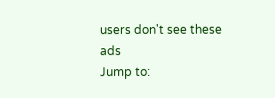users don't see these ads
Jump to: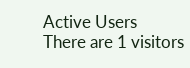Active Users
There are 1 visitors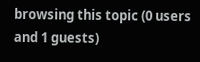browsing this topic (0 users and 1 guests)